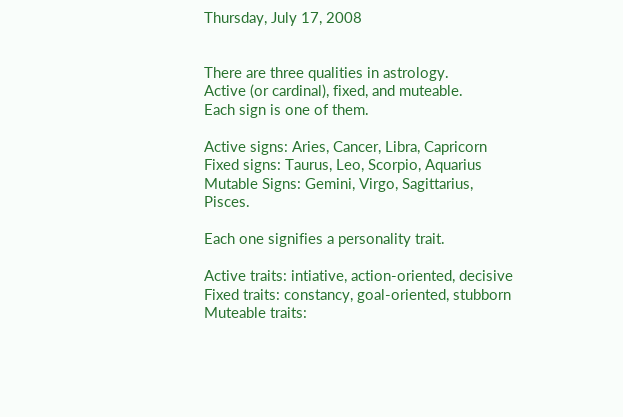Thursday, July 17, 2008


There are three qualities in astrology.
Active (or cardinal), fixed, and muteable.
Each sign is one of them.

Active signs: Aries, Cancer, Libra, Capricorn
Fixed signs: Taurus, Leo, Scorpio, Aquarius
Mutable Signs: Gemini, Virgo, Sagittarius, Pisces.

Each one signifies a personality trait.

Active traits: intiative, action-oriented, decisive
Fixed traits: constancy, goal-oriented, stubborn
Muteable traits: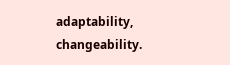adaptability, changeability.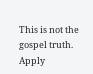This is not the gospel truth.
Apply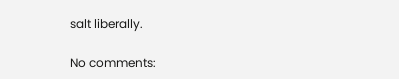salt liberally.

No comments: